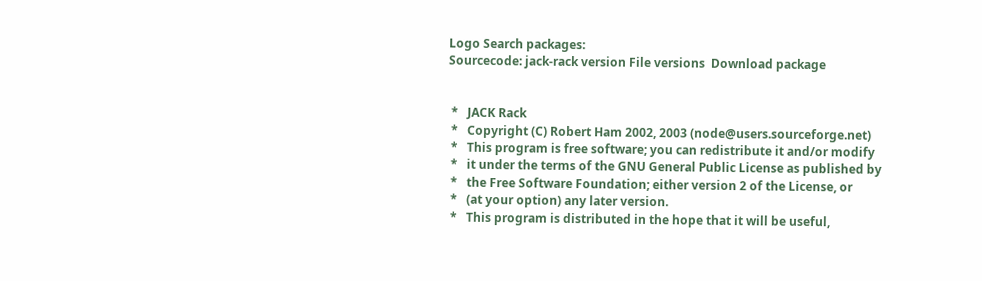Logo Search packages:
Sourcecode: jack-rack version File versions  Download package


 *   JACK Rack
 *   Copyright (C) Robert Ham 2002, 2003 (node@users.sourceforge.net)
 *   This program is free software; you can redistribute it and/or modify
 *   it under the terms of the GNU General Public License as published by
 *   the Free Software Foundation; either version 2 of the License, or
 *   (at your option) any later version.
 *   This program is distributed in the hope that it will be useful,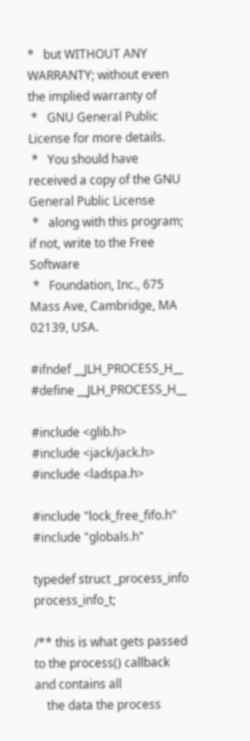*   but WITHOUT ANY WARRANTY; without even the implied warranty of
 *   GNU General Public License for more details.
 *   You should have received a copy of the GNU General Public License
 *   along with this program; if not, write to the Free Software
 *   Foundation, Inc., 675 Mass Ave, Cambridge, MA 02139, USA.

#ifndef __JLH_PROCESS_H__
#define __JLH_PROCESS_H__

#include <glib.h>
#include <jack/jack.h>
#include <ladspa.h>

#include "lock_free_fifo.h"
#include "globals.h"

typedef struct _process_info process_info_t;

/** this is what gets passed to the process() callback and contains all
    the data the process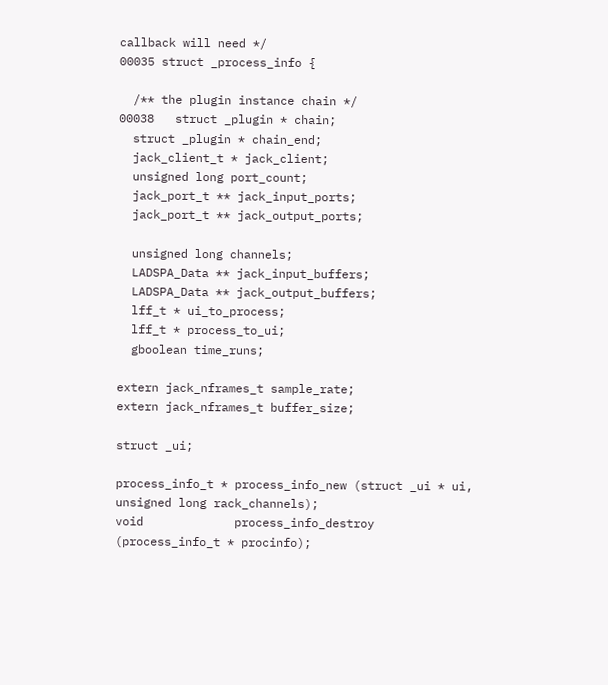callback will need */
00035 struct _process_info {

  /** the plugin instance chain */
00038   struct _plugin * chain;
  struct _plugin * chain_end;
  jack_client_t * jack_client;
  unsigned long port_count;
  jack_port_t ** jack_input_ports;
  jack_port_t ** jack_output_ports;

  unsigned long channels;
  LADSPA_Data ** jack_input_buffers;
  LADSPA_Data ** jack_output_buffers;
  lff_t * ui_to_process;
  lff_t * process_to_ui;
  gboolean time_runs;

extern jack_nframes_t sample_rate;
extern jack_nframes_t buffer_size;

struct _ui;

process_info_t * process_info_new (struct _ui * ui, unsigned long rack_channels);
void             process_info_destroy (process_info_t * procinfo);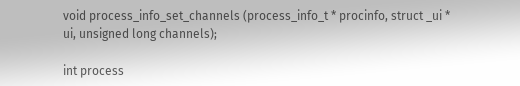void process_info_set_channels (process_info_t * procinfo, struct _ui * ui, unsigned long channels);

int process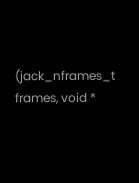(jack_nframes_t frames, void *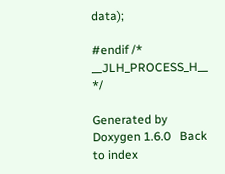data);

#endif /* __JLH_PROCESS_H__ */

Generated by  Doxygen 1.6.0   Back to index